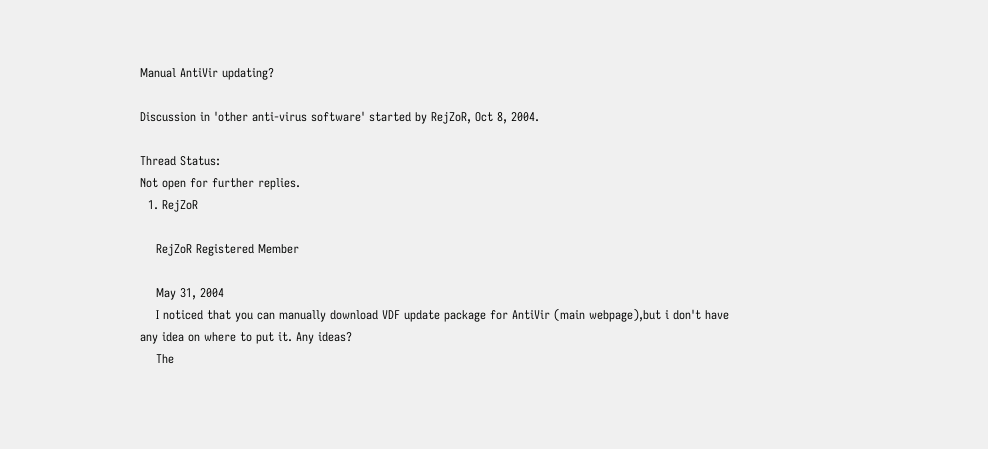Manual AntiVir updating?

Discussion in 'other anti-virus software' started by RejZoR, Oct 8, 2004.

Thread Status:
Not open for further replies.
  1. RejZoR

    RejZoR Registered Member

    May 31, 2004
    I noticed that you can manually download VDF update package for AntiVir (main webpage),but i don't have any idea on where to put it. Any ideas?
    The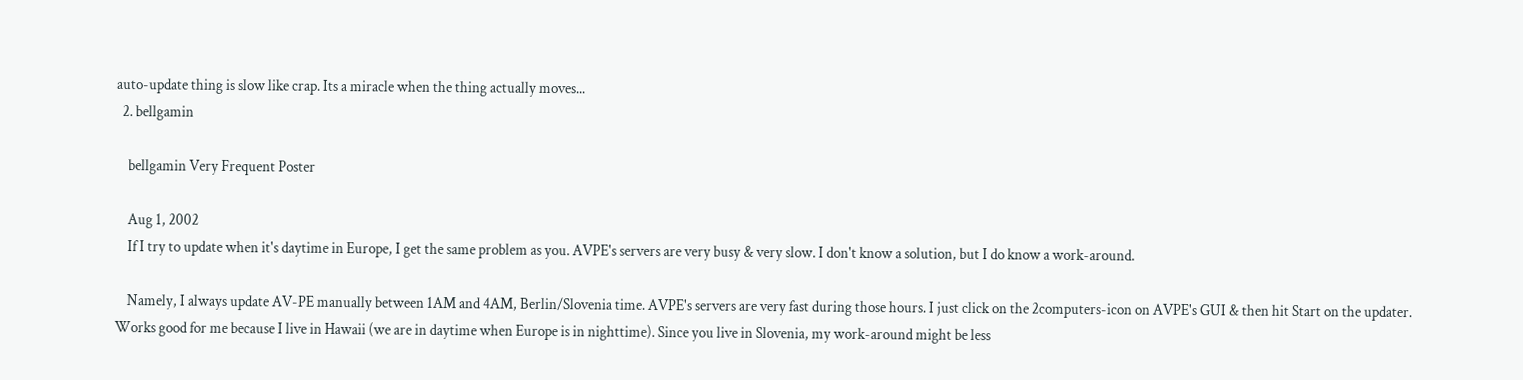auto-update thing is slow like crap. Its a miracle when the thing actually moves...
  2. bellgamin

    bellgamin Very Frequent Poster

    Aug 1, 2002
    If I try to update when it's daytime in Europe, I get the same problem as you. AVPE's servers are very busy & very slow. I don't know a solution, but I do know a work-around.

    Namely, I always update AV-PE manually between 1AM and 4AM, Berlin/Slovenia time. AVPE's servers are very fast during those hours. I just click on the 2computers-icon on AVPE's GUI & then hit Start on the updater. Works good for me because I live in Hawaii (we are in daytime when Europe is in nighttime). Since you live in Slovenia, my work-around might be less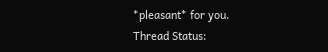*pleasant* for you.
Thread Status: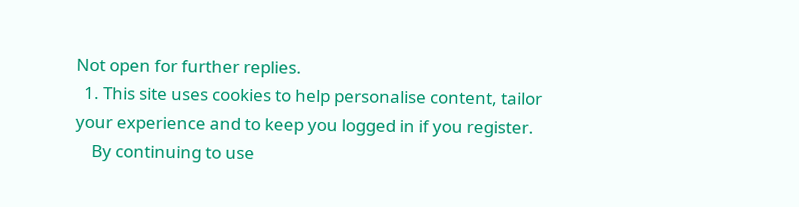Not open for further replies.
  1. This site uses cookies to help personalise content, tailor your experience and to keep you logged in if you register.
    By continuing to use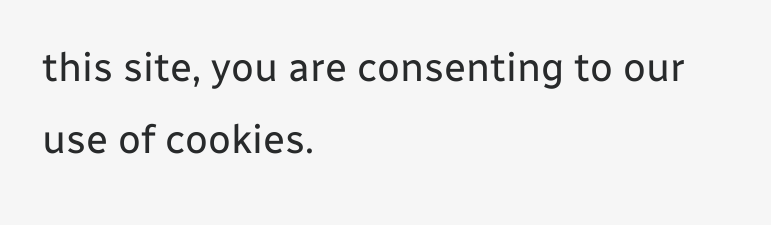this site, you are consenting to our use of cookies.